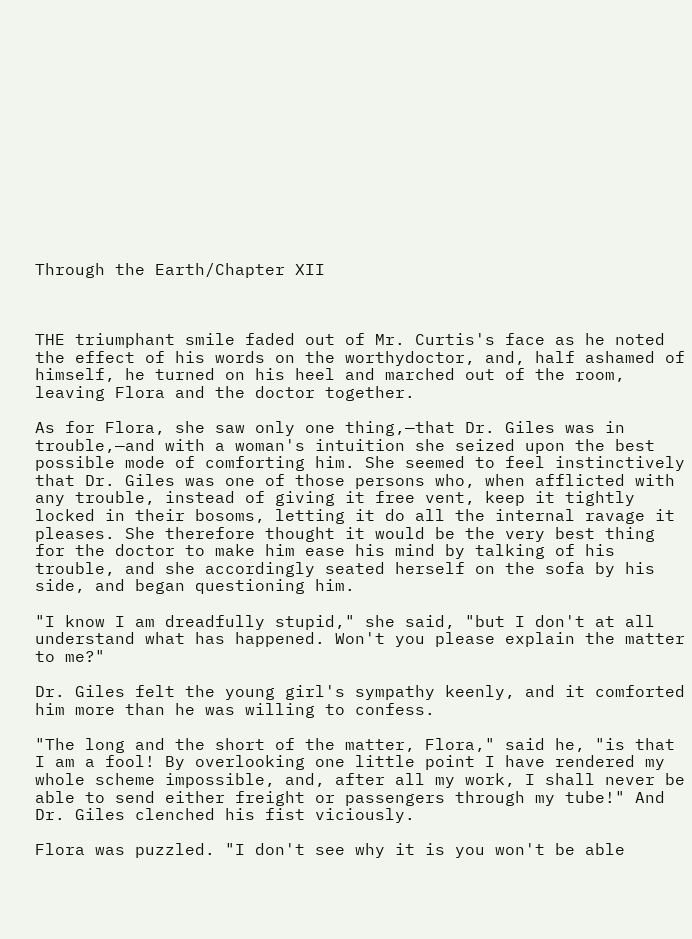Through the Earth/Chapter XII



THE triumphant smile faded out of Mr. Curtis's face as he noted the effect of his words on the worthydoctor, and, half ashamed of himself, he turned on his heel and marched out of the room, leaving Flora and the doctor together.

As for Flora, she saw only one thing,—that Dr. Giles was in trouble,—and with a woman's intuition she seized upon the best possible mode of comforting him. She seemed to feel instinctively that Dr. Giles was one of those persons who, when afflicted with any trouble, instead of giving it free vent, keep it tightly locked in their bosoms, letting it do all the internal ravage it pleases. She therefore thought it would be the very best thing for the doctor to make him ease his mind by talking of his trouble, and she accordingly seated herself on the sofa by his side, and began questioning him.

"I know I am dreadfully stupid," she said, "but I don't at all understand what has happened. Won't you please explain the matter to me?"

Dr. Giles felt the young girl's sympathy keenly, and it comforted him more than he was willing to confess.

"The long and the short of the matter, Flora," said he, "is that I am a fool! By overlooking one little point I have rendered my whole scheme impossible, and, after all my work, I shall never be able to send either freight or passengers through my tube!" And Dr. Giles clenched his fist viciously.

Flora was puzzled. "I don't see why it is you won't be able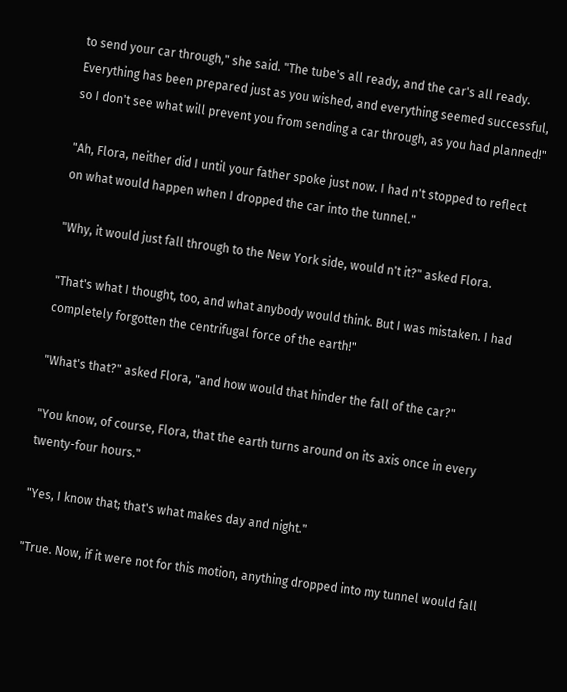to send your car through," she said. "The tube's all ready, and the car's all ready. Everything has been prepared just as you wished, and everything seemed successful, so I don't see what will prevent you from sending a car through, as you had planned!"

"Ah, Flora, neither did I until your father spoke just now. I had n't stopped to reflect on what would happen when I dropped the car into the tunnel."

"Why, it would just fall through to the New York side, would n't it?" asked Flora.

"That's what I thought, too, and what anybody would think. But I was mistaken. I had completely forgotten the centrifugal force of the earth!"

"What's that?" asked Flora, "and how would that hinder the fall of the car?"

"You know, of course, Flora, that the earth turns around on its axis once in every twenty-four hours."

"Yes, I know that; that's what makes day and night."

"True. Now, if it were not for this motion, anything dropped into my tunnel would fall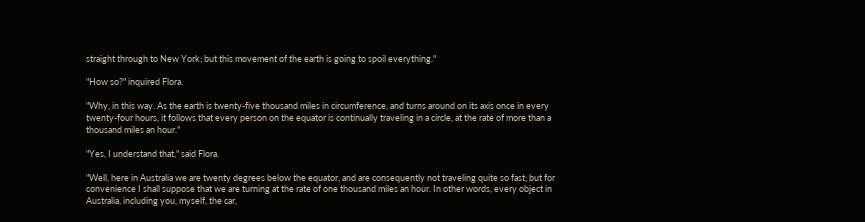straight through to New York; but this movement of the earth is going to spoil everything."

"How so?" inquired Flora.

"Why, in this way. As the earth is twenty-five thousand miles in circumference, and turns around on its axis once in every twenty-four hours, it follows that every person on the equator is continually traveling in a circle, at the rate of more than a thousand miles an hour."

"Yes, I understand that," said Flora.

"Well, here in Australia we are twenty degrees below the equator, and are consequently not traveling quite so fast; but for convenience I shall suppose that we are turning at the rate of one thousand miles an hour. In other words, every object in Australia, including you, myself, the car,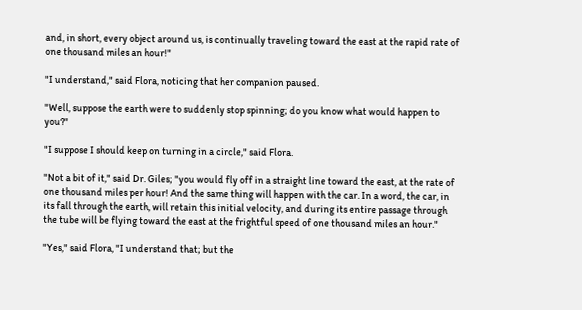and, in short, every object around us, is continually traveling toward the east at the rapid rate of one thousand miles an hour!"

"I understand," said Flora, noticing that her companion paused.

"Well, suppose the earth were to suddenly stop spinning; do you know what would happen to you?"

"I suppose I should keep on turning in a circle," said Flora.

"Not a bit of it," said Dr. Giles; "you would fly off in a straight line toward the east, at the rate of one thousand miles per hour! And the same thing will happen with the car. In a word, the car, in its fall through the earth, will retain this initial velocity, and during its entire passage through the tube will be flying toward the east at the frightful speed of one thousand miles an hour."

"Yes," said Flora, "I understand that; but the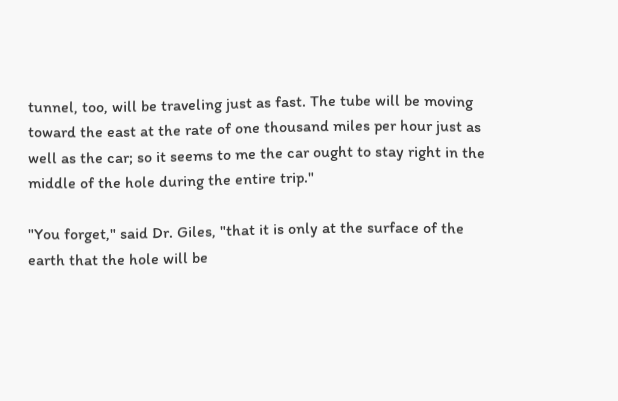tunnel, too, will be traveling just as fast. The tube will be moving toward the east at the rate of one thousand miles per hour just as well as the car; so it seems to me the car ought to stay right in the middle of the hole during the entire trip."

"You forget," said Dr. Giles, "that it is only at the surface of the earth that the hole will be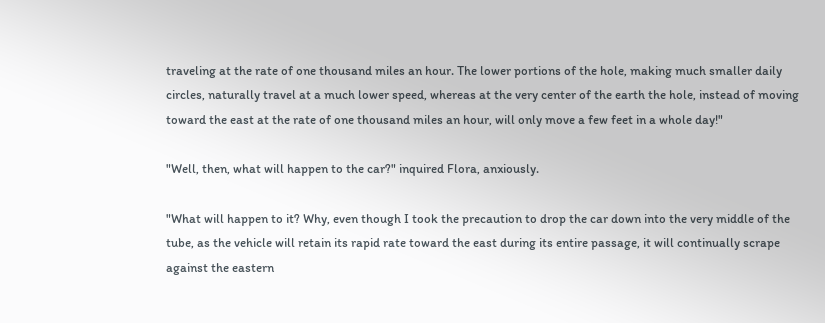traveling at the rate of one thousand miles an hour. The lower portions of the hole, making much smaller daily circles, naturally travel at a much lower speed, whereas at the very center of the earth the hole, instead of moving toward the east at the rate of one thousand miles an hour, will only move a few feet in a whole day!"

"Well, then, what will happen to the car?" inquired Flora, anxiously.

"What will happen to it? Why, even though I took the precaution to drop the car down into the very middle of the tube, as the vehicle will retain its rapid rate toward the east during its entire passage, it will continually scrape against the eastern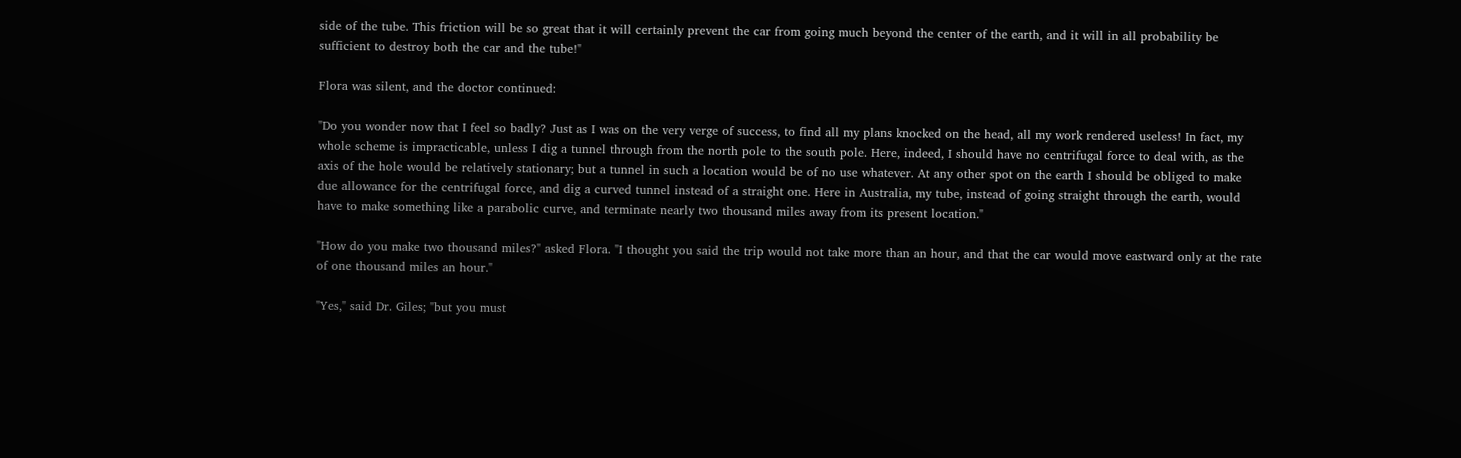side of the tube. This friction will be so great that it will certainly prevent the car from going much beyond the center of the earth, and it will in all probability be sufficient to destroy both the car and the tube!"

Flora was silent, and the doctor continued:

"Do you wonder now that I feel so badly? Just as I was on the very verge of success, to find all my plans knocked on the head, all my work rendered useless! In fact, my whole scheme is impracticable, unless I dig a tunnel through from the north pole to the south pole. Here, indeed, I should have no centrifugal force to deal with, as the axis of the hole would be relatively stationary; but a tunnel in such a location would be of no use whatever. At any other spot on the earth I should be obliged to make due allowance for the centrifugal force, and dig a curved tunnel instead of a straight one. Here in Australia, my tube, instead of going straight through the earth, would have to make something like a parabolic curve, and terminate nearly two thousand miles away from its present location."

"How do you make two thousand miles?" asked Flora. "I thought you said the trip would not take more than an hour, and that the car would move eastward only at the rate of one thousand miles an hour."

"Yes," said Dr. Giles; "but you must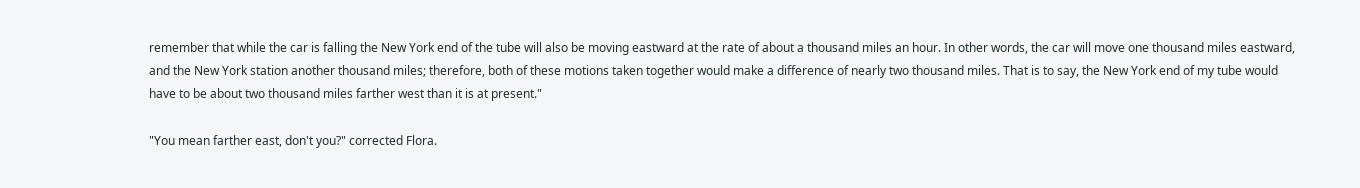remember that while the car is falling the New York end of the tube will also be moving eastward at the rate of about a thousand miles an hour. In other words, the car will move one thousand miles eastward, and the New York station another thousand miles; therefore, both of these motions taken together would make a difference of nearly two thousand miles. That is to say, the New York end of my tube would have to be about two thousand miles farther west than it is at present."

"You mean farther east, don't you?" corrected Flora.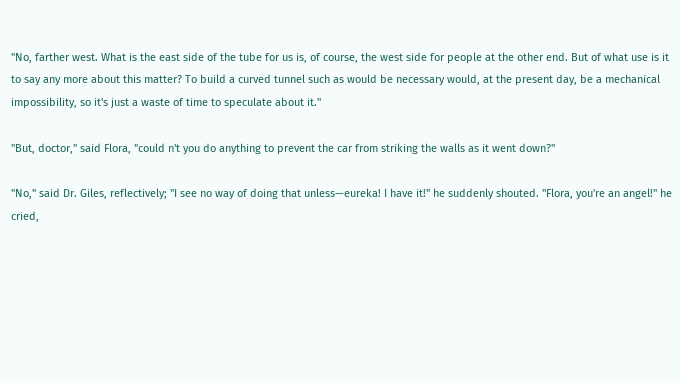"No, farther west. What is the east side of the tube for us is, of course, the west side for people at the other end. But of what use is it to say any more about this matter? To build a curved tunnel such as would be necessary would, at the present day, be a mechanical impossibility, so it's just a waste of time to speculate about it."

"But, doctor," said Flora, "could n't you do anything to prevent the car from striking the walls as it went down?"

"No," said Dr. Giles, reflectively; "I see no way of doing that unless—eureka! I have it!" he suddenly shouted. "Flora, you're an angel!" he cried,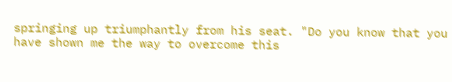springing up triumphantly from his seat. "Do you know that you have shown me the way to overcome this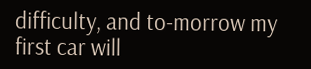difficulty, and to-morrow my first car will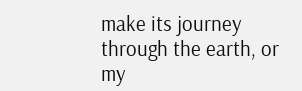make its journey through the earth, or my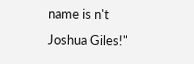name is n't Joshua Giles!"